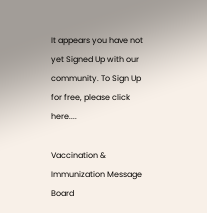It appears you have not yet Signed Up with our community. To Sign Up for free, please click here....

Vaccination & Immunization Message Board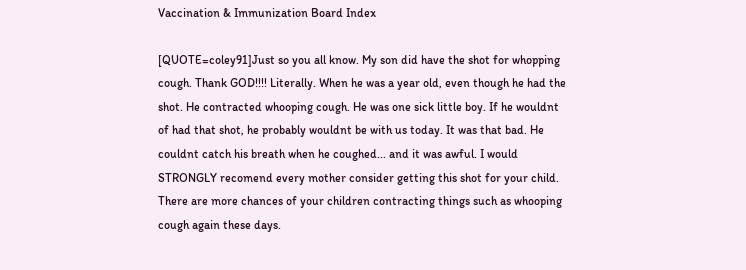Vaccination & Immunization Board Index

[QUOTE=coley91]Just so you all know. My son did have the shot for whopping cough. Thank GOD!!!! Literally. When he was a year old, even though he had the shot. He contracted whooping cough. He was one sick little boy. If he wouldnt of had that shot, he probably wouldnt be with us today. It was that bad. He couldnt catch his breath when he coughed... and it was awful. I would STRONGLY recomend every mother consider getting this shot for your child. There are more chances of your children contracting things such as whooping cough again these days.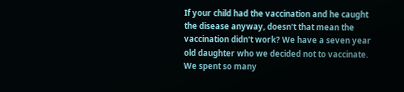If your child had the vaccination and he caught the disease anyway, doesn't that mean the vaccination didn't work? We have a seven year old daughter who we decided not to vaccinate. We spent so many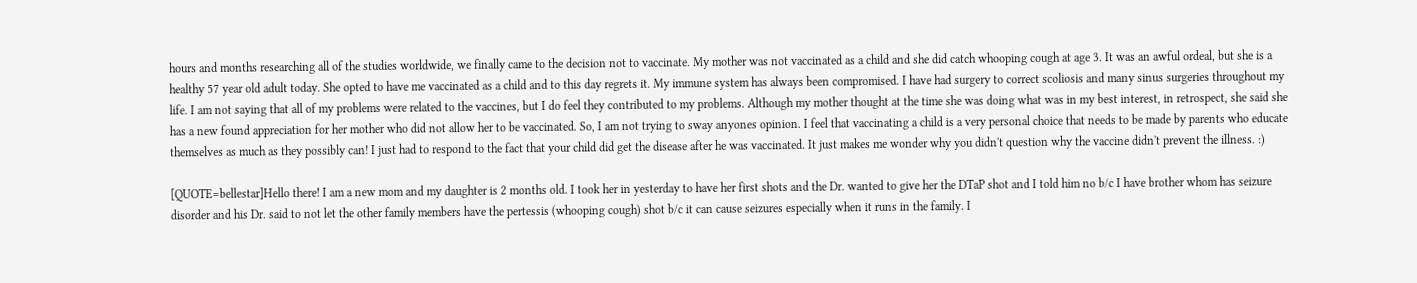hours and months researching all of the studies worldwide, we finally came to the decision not to vaccinate. My mother was not vaccinated as a child and she did catch whooping cough at age 3. It was an awful ordeal, but she is a healthy 57 year old adult today. She opted to have me vaccinated as a child and to this day regrets it. My immune system has always been compromised. I have had surgery to correct scoliosis and many sinus surgeries throughout my life. I am not saying that all of my problems were related to the vaccines, but I do feel they contributed to my problems. Although my mother thought at the time she was doing what was in my best interest, in retrospect, she said she has a new found appreciation for her mother who did not allow her to be vaccinated. So, I am not trying to sway anyones opinion. I feel that vaccinating a child is a very personal choice that needs to be made by parents who educate themselves as much as they possibly can! I just had to respond to the fact that your child did get the disease after he was vaccinated. It just makes me wonder why you didn't question why the vaccine didn't prevent the illness. :)

[QUOTE=bellestar]Hello there! I am a new mom and my daughter is 2 months old. I took her in yesterday to have her first shots and the Dr. wanted to give her the DTaP shot and I told him no b/c I have brother whom has seizure disorder and his Dr. said to not let the other family members have the pertessis (whooping cough) shot b/c it can cause seizures especially when it runs in the family. I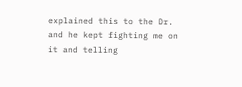explained this to the Dr. and he kept fighting me on it and telling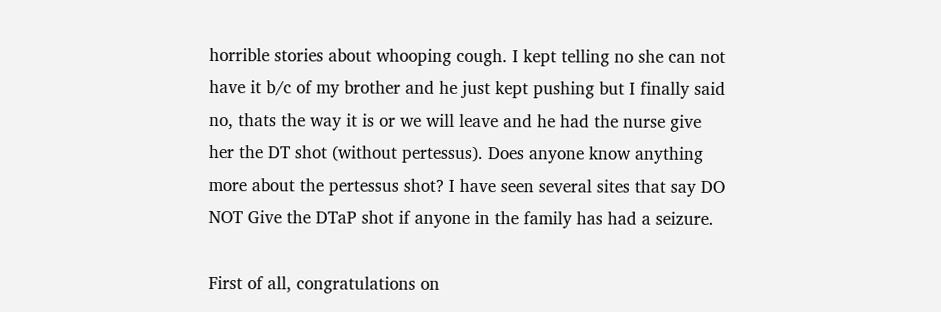horrible stories about whooping cough. I kept telling no she can not have it b/c of my brother and he just kept pushing but I finally said no, thats the way it is or we will leave and he had the nurse give her the DT shot (without pertessus). Does anyone know anything more about the pertessus shot? I have seen several sites that say DO NOT Give the DTaP shot if anyone in the family has had a seizure.

First of all, congratulations on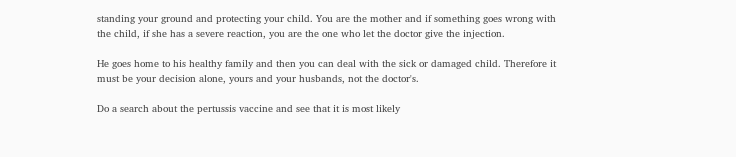standing your ground and protecting your child. You are the mother and if something goes wrong with the child, if she has a severe reaction, you are the one who let the doctor give the injection.

He goes home to his healthy family and then you can deal with the sick or damaged child. Therefore it must be your decision alone, yours and your husbands, not the doctor's.

Do a search about the pertussis vaccine and see that it is most likely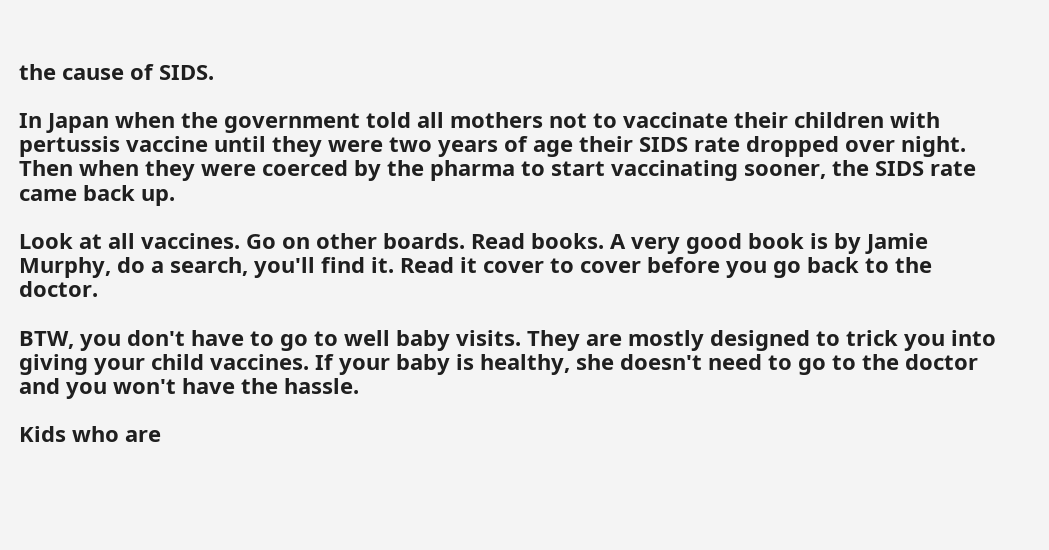the cause of SIDS.

In Japan when the government told all mothers not to vaccinate their children with pertussis vaccine until they were two years of age their SIDS rate dropped over night. Then when they were coerced by the pharma to start vaccinating sooner, the SIDS rate came back up.

Look at all vaccines. Go on other boards. Read books. A very good book is by Jamie Murphy, do a search, you'll find it. Read it cover to cover before you go back to the doctor.

BTW, you don't have to go to well baby visits. They are mostly designed to trick you into giving your child vaccines. If your baby is healthy, she doesn't need to go to the doctor and you won't have the hassle.

Kids who are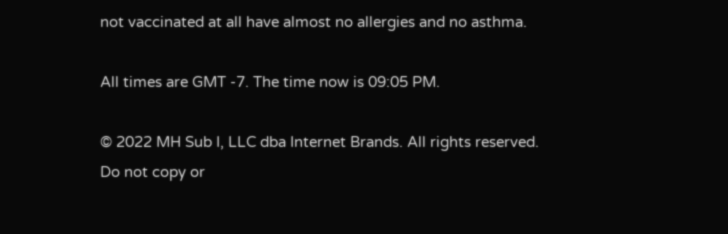not vaccinated at all have almost no allergies and no asthma.

All times are GMT -7. The time now is 09:05 PM.

© 2022 MH Sub I, LLC dba Internet Brands. All rights reserved.
Do not copy or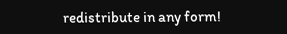redistribute in any form!